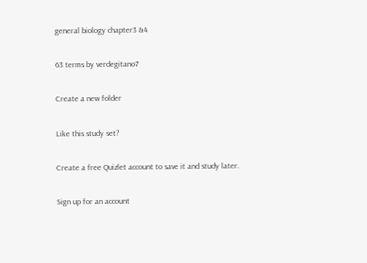general biology chapter3 &4

63 terms by verdegitano7

Create a new folder

Like this study set?

Create a free Quizlet account to save it and study later.

Sign up for an account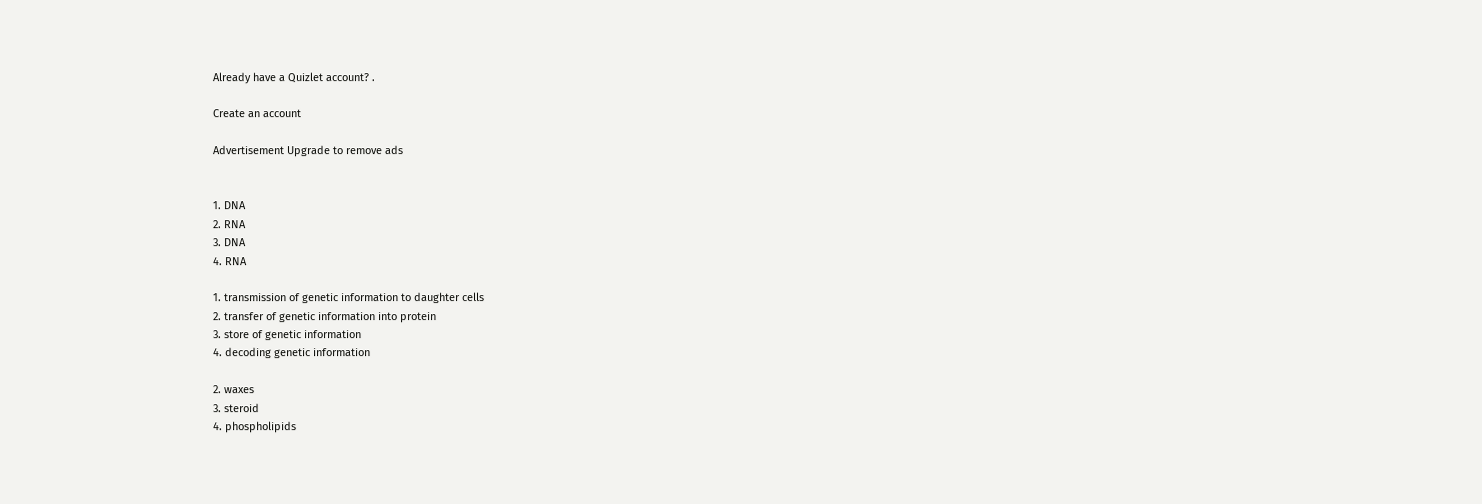Already have a Quizlet account? .

Create an account

Advertisement Upgrade to remove ads


1. DNA
2. RNA
3. DNA
4. RNA

1. transmission of genetic information to daughter cells
2. transfer of genetic information into protein
3. store of genetic information
4. decoding genetic information

2. waxes
3. steroid
4. phospholipids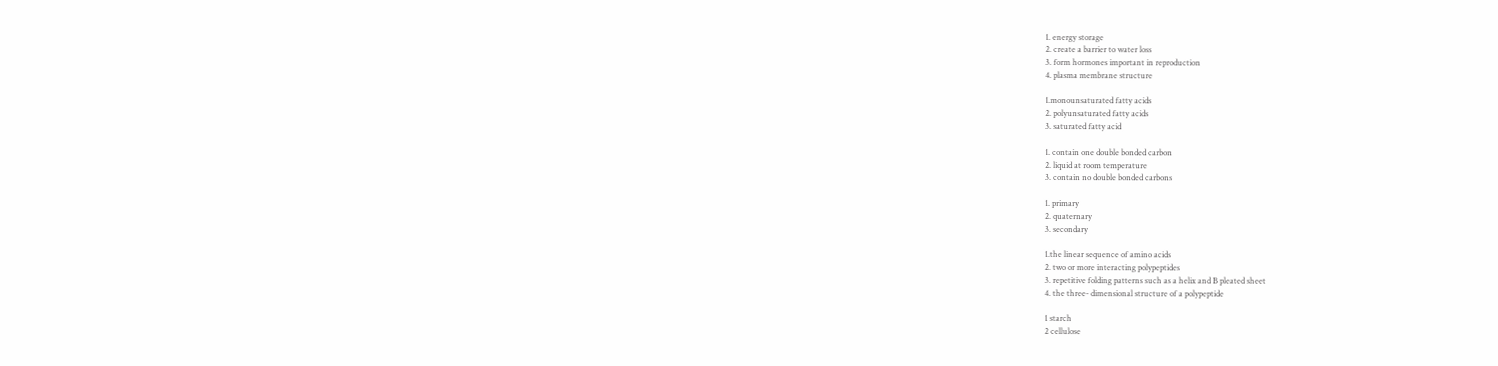1. energy storage
2. create a barrier to water loss
3. form hormones important in reproduction
4. plasma membrane structure

1.monounsaturated fatty acids
2. polyunsaturated fatty acids
3. saturated fatty acid

1. contain one double bonded carbon
2. liquid at room temperature
3. contain no double bonded carbons

1. primary
2. quaternary
3. secondary

1.the linear sequence of amino acids
2. two or more interacting polypeptides
3. repetitive folding patterns such as a helix and B pleated sheet
4. the three- dimensional structure of a polypeptide

1 starch
2 cellulose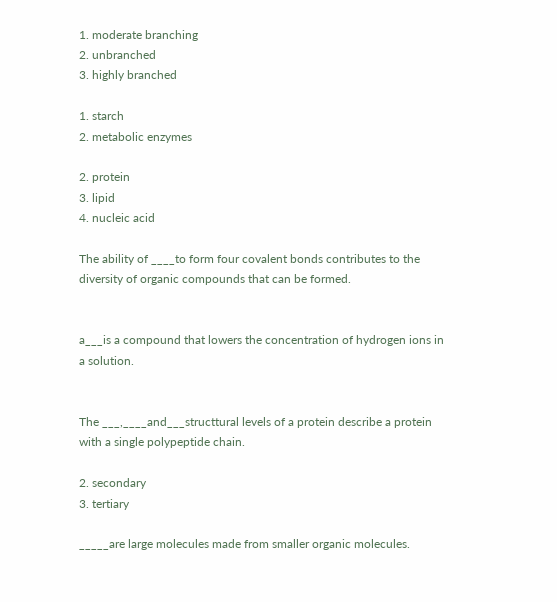1. moderate branching
2. unbranched
3. highly branched

1. starch
2. metabolic enzymes

2. protein
3. lipid
4. nucleic acid

The ability of ____to form four covalent bonds contributes to the diversity of organic compounds that can be formed.


a___is a compound that lowers the concentration of hydrogen ions in a solution.


The ___,____and___structtural levels of a protein describe a protein with a single polypeptide chain.

2. secondary
3. tertiary

_____are large molecules made from smaller organic molecules.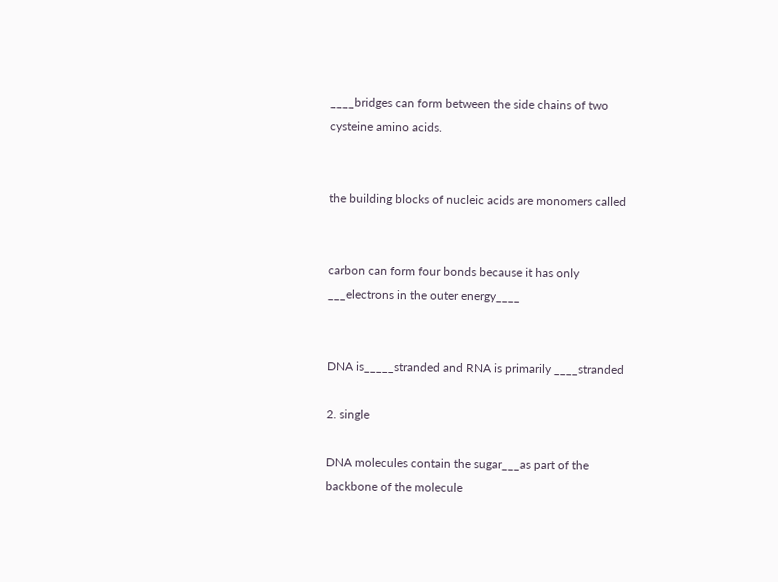____bridges can form between the side chains of two cysteine amino acids.


the building blocks of nucleic acids are monomers called


carbon can form four bonds because it has only ___electrons in the outer energy____


DNA is_____stranded and RNA is primarily ____stranded

2. single

DNA molecules contain the sugar___as part of the backbone of the molecule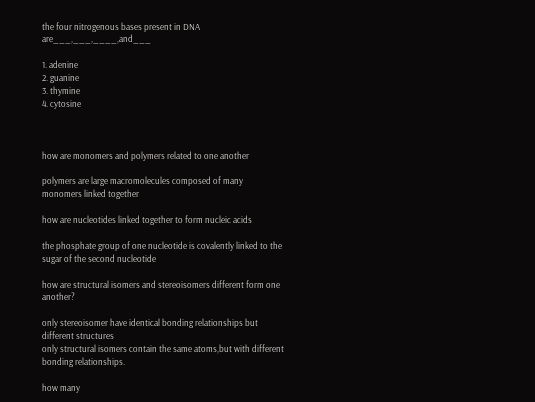the four nitrogenous bases present in DNA are___,___,____,and___

1. adenine
2. guanine
3. thymine
4. cytosine



how are monomers and polymers related to one another

polymers are large macromolecules composed of many monomers linked together

how are nucleotides linked together to form nucleic acids

the phosphate group of one nucleotide is covalently linked to the sugar of the second nucleotide

how are structural isomers and stereoisomers different form one another?

only stereoisomer have identical bonding relationships but different structures
only structural isomers contain the same atoms,but with different bonding relationships.

how many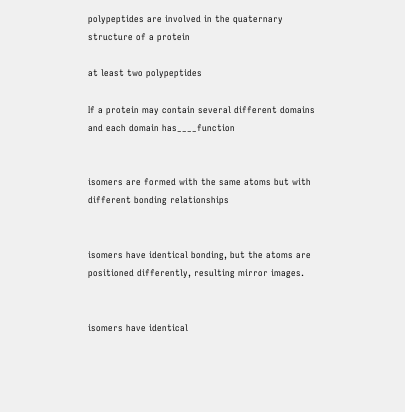polypeptides are involved in the quaternary structure of a protein

at least two polypeptides

If a protein may contain several different domains and each domain has____function


isomers are formed with the same atoms but with different bonding relationships


isomers have identical bonding, but the atoms are positioned differently, resulting mirror images.


isomers have identical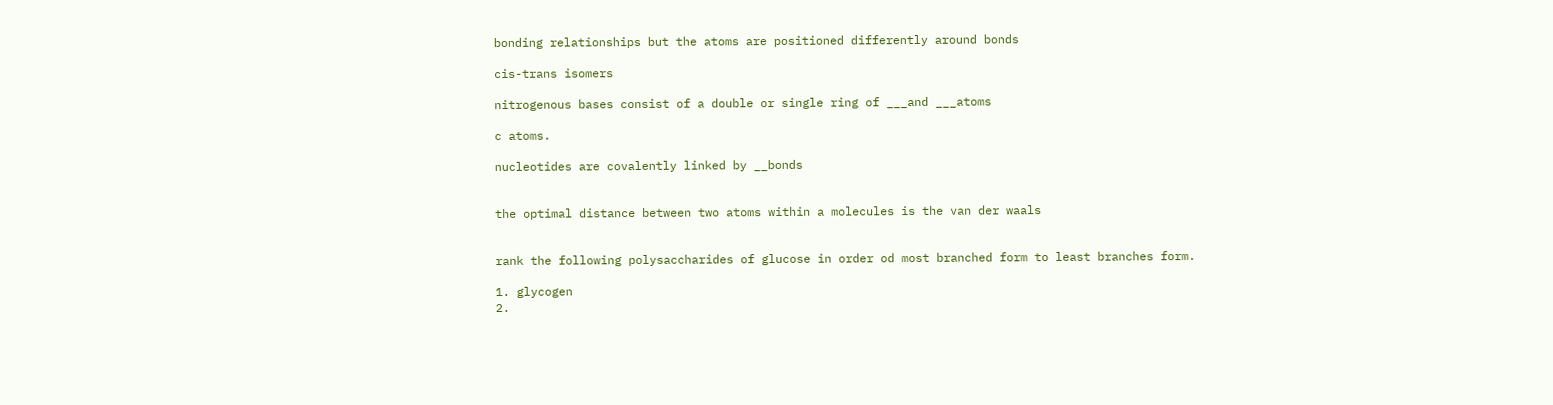bonding relationships but the atoms are positioned differently around bonds

cis-trans isomers

nitrogenous bases consist of a double or single ring of ___and ___atoms

c atoms.

nucleotides are covalently linked by __bonds


the optimal distance between two atoms within a molecules is the van der waals


rank the following polysaccharides of glucose in order od most branched form to least branches form.

1. glycogen
2.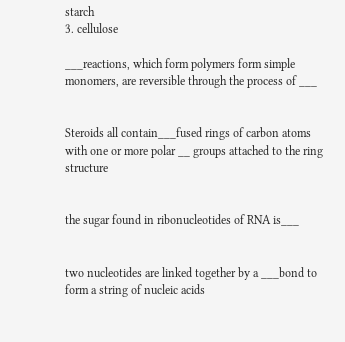starch
3. cellulose

___reactions, which form polymers form simple monomers, are reversible through the process of ___


Steroids all contain___fused rings of carbon atoms with one or more polar __ groups attached to the ring structure


the sugar found in ribonucleotides of RNA is___


two nucleotides are linked together by a ___bond to form a string of nucleic acids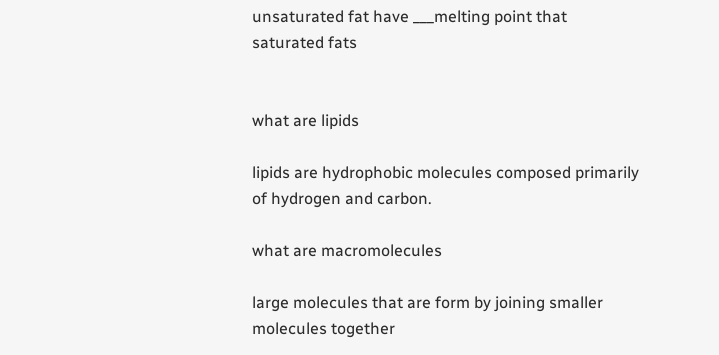unsaturated fat have ___melting point that saturated fats


what are lipids

lipids are hydrophobic molecules composed primarily of hydrogen and carbon.

what are macromolecules

large molecules that are form by joining smaller molecules together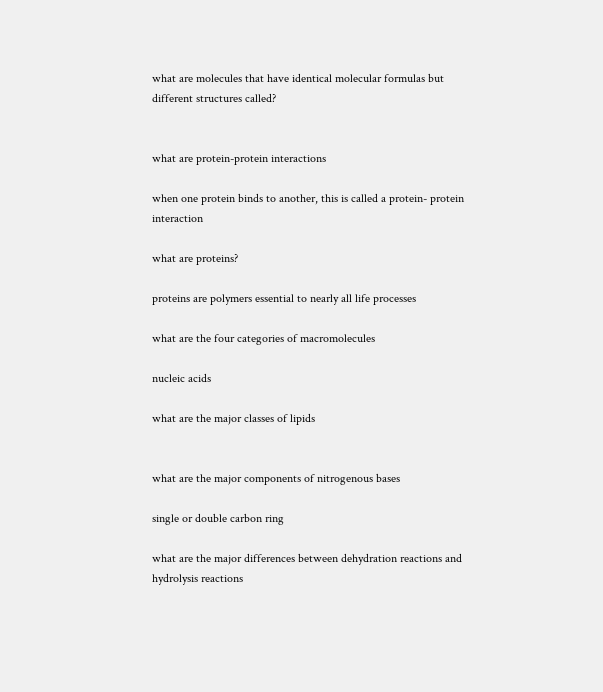what are molecules that have identical molecular formulas but different structures called?


what are protein-protein interactions

when one protein binds to another, this is called a protein- protein interaction

what are proteins?

proteins are polymers essential to nearly all life processes

what are the four categories of macromolecules

nucleic acids

what are the major classes of lipids


what are the major components of nitrogenous bases

single or double carbon ring

what are the major differences between dehydration reactions and hydrolysis reactions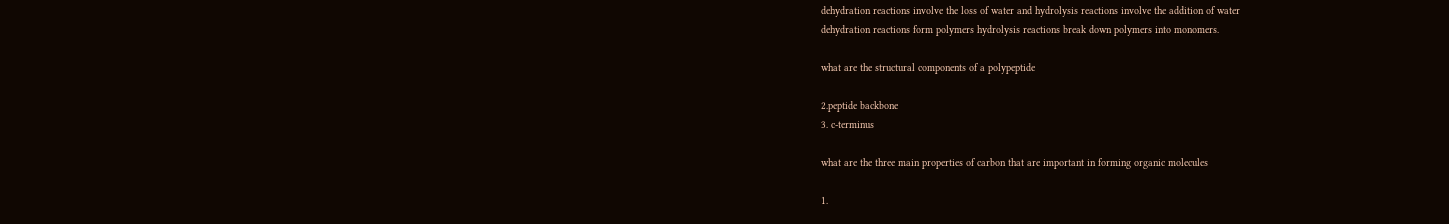dehydration reactions involve the loss of water and hydrolysis reactions involve the addition of water
dehydration reactions form polymers hydrolysis reactions break down polymers into monomers.

what are the structural components of a polypeptide

2.peptide backbone
3. c-terminus

what are the three main properties of carbon that are important in forming organic molecules

1.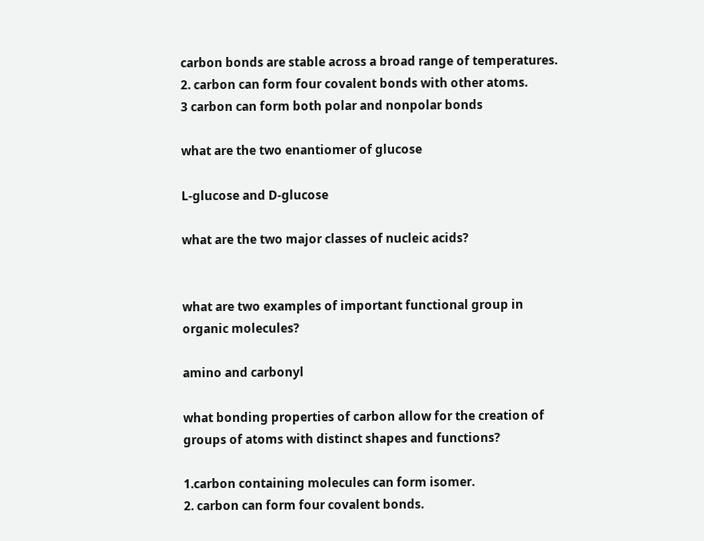carbon bonds are stable across a broad range of temperatures.
2. carbon can form four covalent bonds with other atoms.
3 carbon can form both polar and nonpolar bonds

what are the two enantiomer of glucose

L-glucose and D-glucose

what are the two major classes of nucleic acids?


what are two examples of important functional group in organic molecules?

amino and carbonyl

what bonding properties of carbon allow for the creation of groups of atoms with distinct shapes and functions?

1.carbon containing molecules can form isomer.
2. carbon can form four covalent bonds.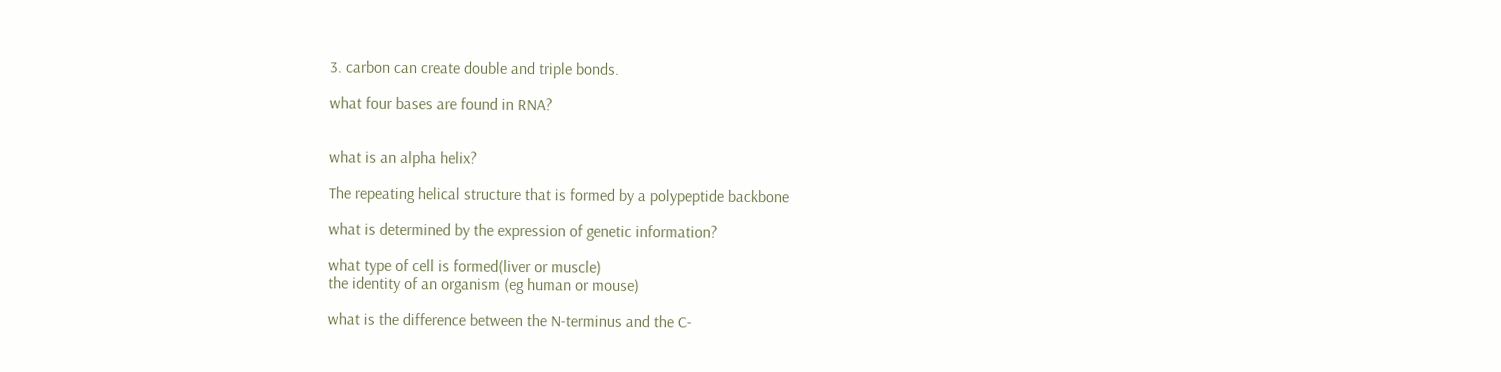3. carbon can create double and triple bonds.

what four bases are found in RNA?


what is an alpha helix?

The repeating helical structure that is formed by a polypeptide backbone

what is determined by the expression of genetic information?

what type of cell is formed(liver or muscle)
the identity of an organism (eg human or mouse)

what is the difference between the N-terminus and the C-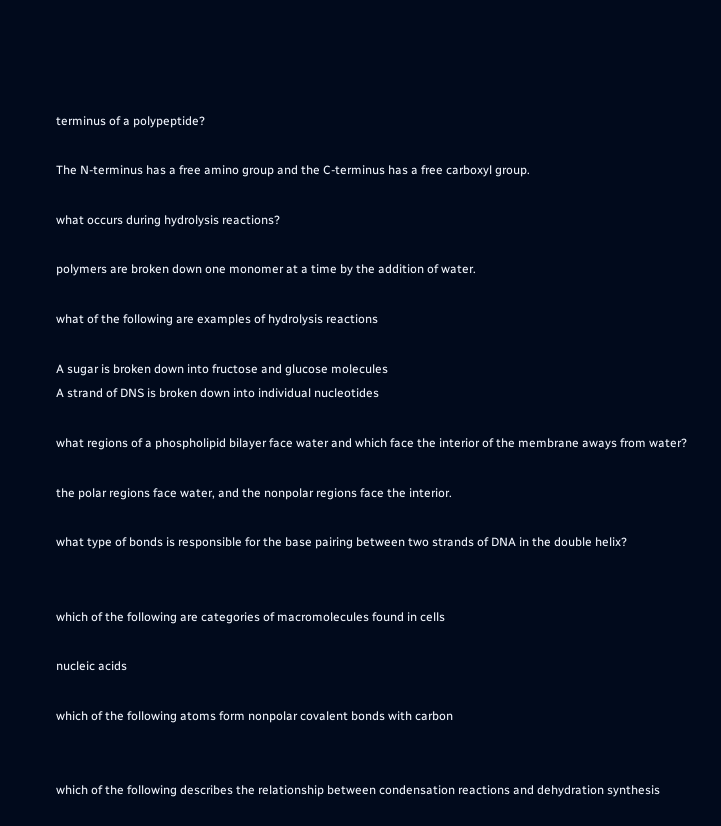terminus of a polypeptide?

The N-terminus has a free amino group and the C-terminus has a free carboxyl group.

what occurs during hydrolysis reactions?

polymers are broken down one monomer at a time by the addition of water.

what of the following are examples of hydrolysis reactions

A sugar is broken down into fructose and glucose molecules
A strand of DNS is broken down into individual nucleotides

what regions of a phospholipid bilayer face water and which face the interior of the membrane aways from water?

the polar regions face water, and the nonpolar regions face the interior.

what type of bonds is responsible for the base pairing between two strands of DNA in the double helix?


which of the following are categories of macromolecules found in cells

nucleic acids

which of the following atoms form nonpolar covalent bonds with carbon


which of the following describes the relationship between condensation reactions and dehydration synthesis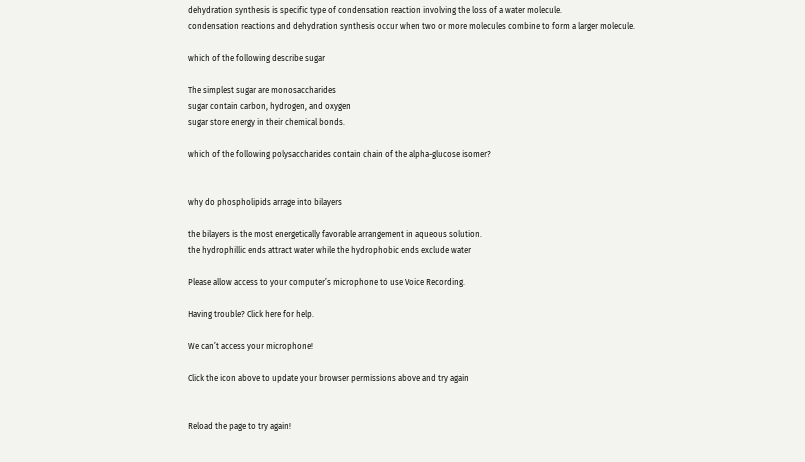dehydration synthesis is specific type of condensation reaction involving the loss of a water molecule.
condensation reactions and dehydration synthesis occur when two or more molecules combine to form a larger molecule.

which of the following describe sugar

The simplest sugar are monosaccharides
sugar contain carbon, hydrogen, and oxygen
sugar store energy in their chemical bonds.

which of the following polysaccharides contain chain of the alpha-glucose isomer?


why do phospholipids arrage into bilayers

the bilayers is the most energetically favorable arrangement in aqueous solution.
the hydrophillic ends attract water while the hydrophobic ends exclude water

Please allow access to your computer’s microphone to use Voice Recording.

Having trouble? Click here for help.

We can’t access your microphone!

Click the icon above to update your browser permissions above and try again


Reload the page to try again!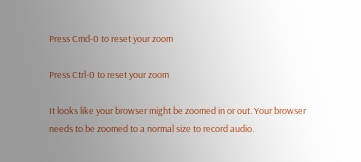Press Cmd-0 to reset your zoom

Press Ctrl-0 to reset your zoom

It looks like your browser might be zoomed in or out. Your browser needs to be zoomed to a normal size to record audio.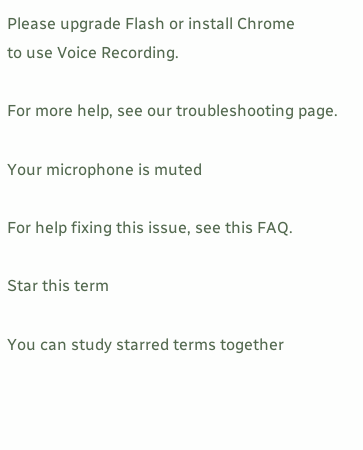Please upgrade Flash or install Chrome
to use Voice Recording.

For more help, see our troubleshooting page.

Your microphone is muted

For help fixing this issue, see this FAQ.

Star this term

You can study starred terms together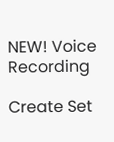NEW! Voice Recording

Create Set